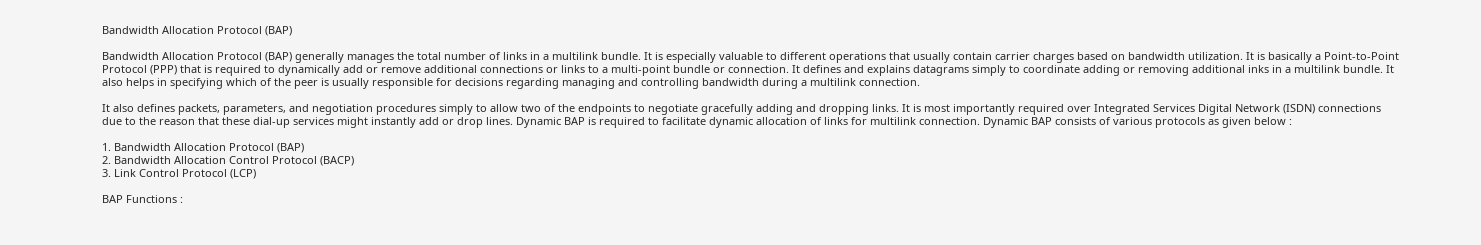Bandwidth Allocation Protocol (BAP)

Bandwidth Allocation Protocol (BAP) generally manages the total number of links in a multilink bundle. It is especially valuable to different operations that usually contain carrier charges based on bandwidth utilization. It is basically a Point-to-Point Protocol (PPP) that is required to dynamically add or remove additional connections or links to a multi-point bundle or connection. It defines and explains datagrams simply to coordinate adding or removing additional inks in a multilink bundle. It also helps in specifying which of the peer is usually responsible for decisions regarding managing and controlling bandwidth during a multilink connection.

It also defines packets, parameters, and negotiation procedures simply to allow two of the endpoints to negotiate gracefully adding and dropping links. It is most importantly required over Integrated Services Digital Network (ISDN) connections due to the reason that these dial-up services might instantly add or drop lines. Dynamic BAP is required to facilitate dynamic allocation of links for multilink connection. Dynamic BAP consists of various protocols as given below :

1. Bandwidth Allocation Protocol (BAP)
2. Bandwidth Allocation Control Protocol (BACP)
3. Link Control Protocol (LCP)

BAP Functions :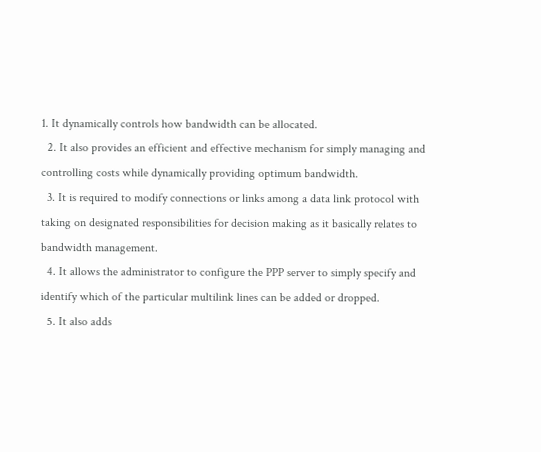1. It dynamically controls how bandwidth can be allocated.
  2. It also provides an efficient and effective mechanism for simply managing and controlling costs while dynamically providing optimum bandwidth.
  3. It is required to modify connections or links among a data link protocol with taking on designated responsibilities for decision making as it basically relates to bandwidth management.
  4. It allows the administrator to configure the PPP server to simply specify and identify which of the particular multilink lines can be added or dropped.
  5. It also adds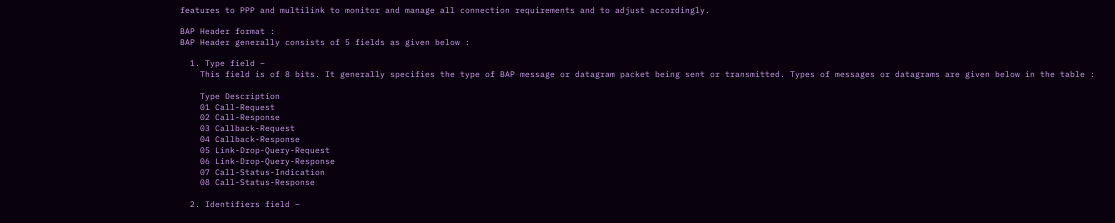features to PPP and multilink to monitor and manage all connection requirements and to adjust accordingly.

BAP Header format :
BAP Header generally consists of 5 fields as given below :

  1. Type field –
    This field is of 8 bits. It generally specifies the type of BAP message or datagram packet being sent or transmitted. Types of messages or datagrams are given below in the table :

    Type Description
    01 Call-Request
    02 Call-Response
    03 Callback-Request
    04 Callback-Response
    05 Link-Drop-Query-Request
    06 Link-Drop-Query-Response
    07 Call-Status-Indication
    08 Call-Status-Response

  2. Identifiers field –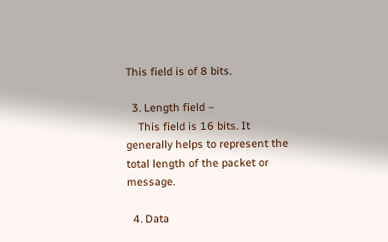This field is of 8 bits.

  3. Length field –
    This field is 16 bits. It generally helps to represent the total length of the packet or message.

  4. Data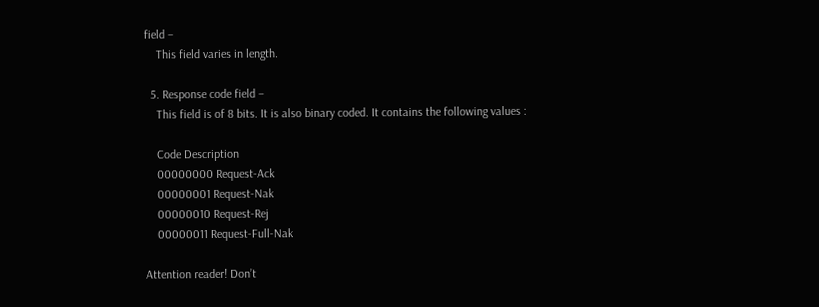field –
    This field varies in length.

  5. Response code field –
    This field is of 8 bits. It is also binary coded. It contains the following values :

    Code Description
    00000000 Request-Ack
    00000001 Request-Nak
    00000010 Request-Rej
    00000011 Request-Full-Nak

Attention reader! Don’t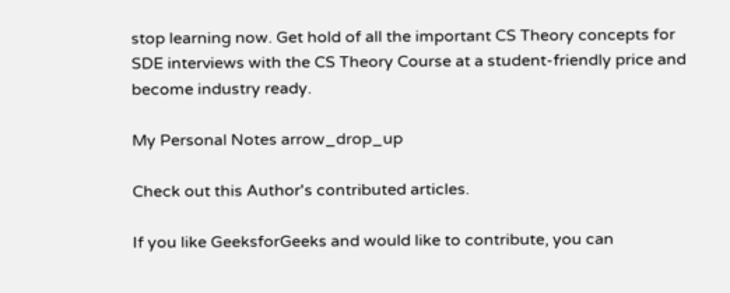stop learning now. Get hold of all the important CS Theory concepts for SDE interviews with the CS Theory Course at a student-friendly price and become industry ready.

My Personal Notes arrow_drop_up

Check out this Author's contributed articles.

If you like GeeksforGeeks and would like to contribute, you can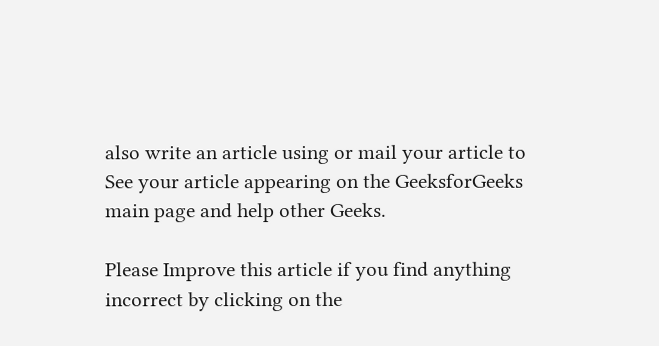also write an article using or mail your article to See your article appearing on the GeeksforGeeks main page and help other Geeks.

Please Improve this article if you find anything incorrect by clicking on the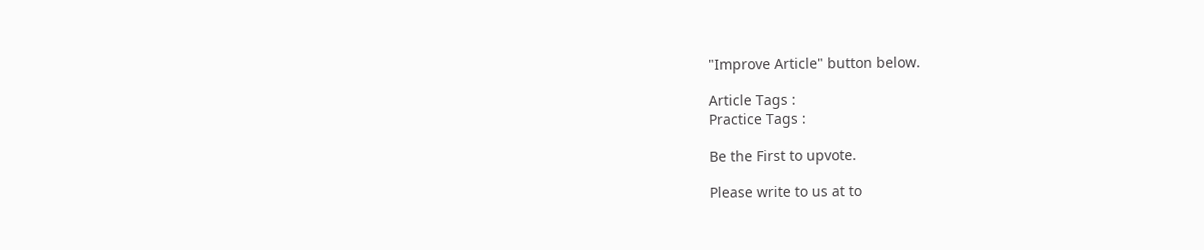"Improve Article" button below.

Article Tags :
Practice Tags :

Be the First to upvote.

Please write to us at to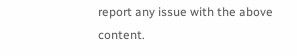report any issue with the above content.